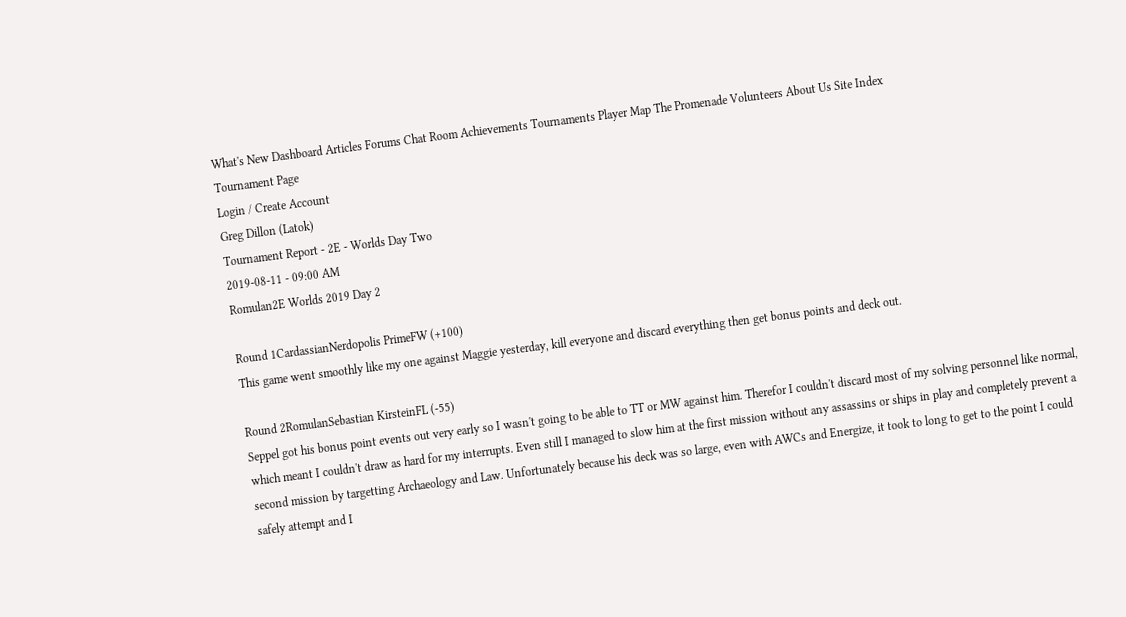What's New Dashboard Articles Forums Chat Room Achievements Tournaments Player Map The Promenade Volunteers About Us Site Index
Tournament Page
Login / Create Account
Greg Dillon (Latok)
Tournament Report - 2E - Worlds Day Two
2019-08-11 - 09:00 AM
Romulan2E Worlds 2019 Day 2

Round 1CardassianNerdopolis PrimeFW (+100)
This game went smoothly like my one against Maggie yesterday, kill everyone and discard everything then get bonus points and deck out.

Round 2RomulanSebastian KirsteinFL (-55)
Seppel got his bonus point events out very early so I wasn't going to be able to TT or MW against him. Therefor I couldn't discard most of my solving personnel like normal, which meant I couldn't draw as hard for my interrupts. Even still I managed to slow him at the first mission without any assassins or ships in play and completely prevent a second mission by targetting Archaeology and Law. Unfortunately because his deck was so large, even with AWCs and Energize, it took to long to get to the point I could safely attempt and I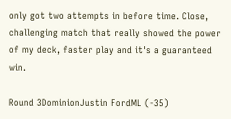only got two attempts in before time. Close, challenging match that really showed the power of my deck, faster play and it's a guaranteed win.

Round 3DominionJustin FordML (-35)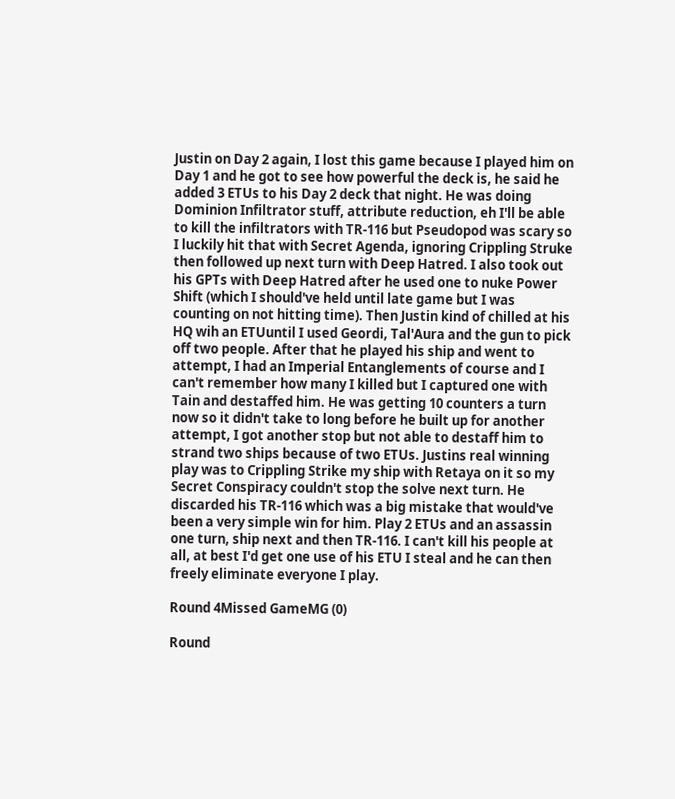Justin on Day 2 again, I lost this game because I played him on Day 1 and he got to see how powerful the deck is, he said he added 3 ETUs to his Day 2 deck that night. He was doing Dominion Infiltrator stuff, attribute reduction, eh I'll be able to kill the infiltrators with TR-116 but Pseudopod was scary so I luckily hit that with Secret Agenda, ignoring Crippling Struke then followed up next turn with Deep Hatred. I also took out his GPTs with Deep Hatred after he used one to nuke Power Shift (which I should've held until late game but I was counting on not hitting time). Then Justin kind of chilled at his HQ wih an ETUuntil I used Geordi, Tal'Aura and the gun to pick off two people. After that he played his ship and went to attempt, I had an Imperial Entanglements of course and I can't remember how many I killed but I captured one with Tain and destaffed him. He was getting 10 counters a turn now so it didn't take to long before he built up for another attempt, I got another stop but not able to destaff him to strand two ships because of two ETUs. Justins real winning play was to Crippling Strike my ship with Retaya on it so my Secret Conspiracy couldn't stop the solve next turn. He discarded his TR-116 which was a big mistake that would've been a very simple win for him. Play 2 ETUs and an assassin one turn, ship next and then TR-116. I can't kill his people at all, at best I'd get one use of his ETU I steal and he can then freely eliminate everyone I play.

Round 4Missed GameMG (0)

Round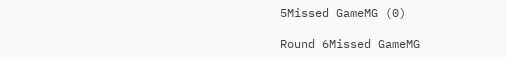5Missed GameMG (0)

Round 6Missed GameMG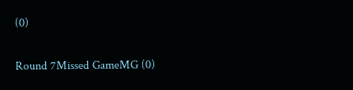(0)

Round 7Missed GameMG (0)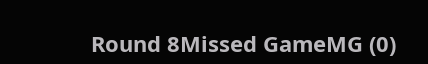Round 8Missed GameMG (0)